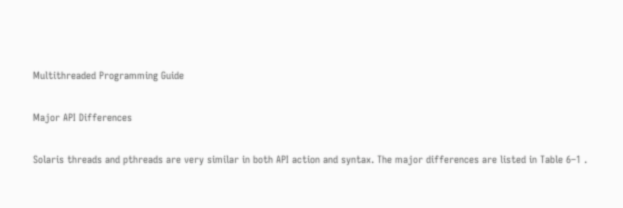Multithreaded Programming Guide

Major API Differences

Solaris threads and pthreads are very similar in both API action and syntax. The major differences are listed in Table 6–1 .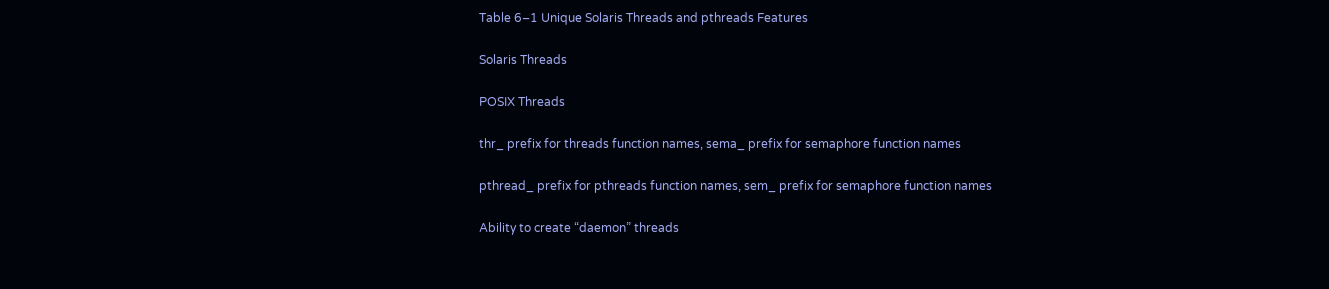Table 6–1 Unique Solaris Threads and pthreads Features

Solaris Threads

POSIX Threads

thr_ prefix for threads function names, sema_ prefix for semaphore function names

pthread_ prefix for pthreads function names, sem_ prefix for semaphore function names

Ability to create “daemon” threads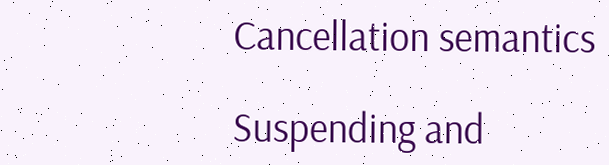Cancellation semantics

Suspending and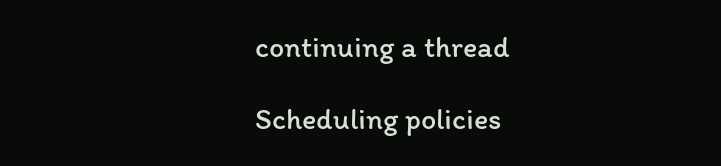continuing a thread

Scheduling policies